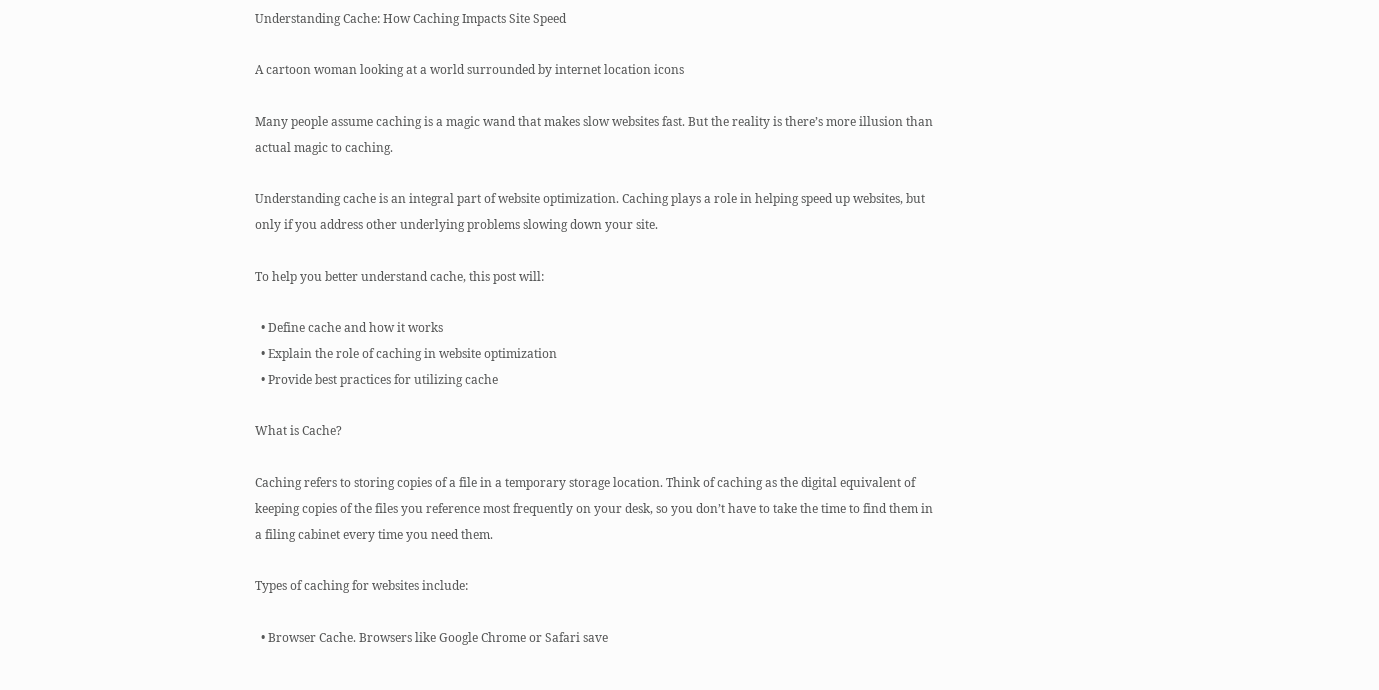Understanding Cache: How Caching Impacts Site Speed

A cartoon woman looking at a world surrounded by internet location icons

Many people assume caching is a magic wand that makes slow websites fast. But the reality is there’s more illusion than actual magic to caching.

Understanding cache is an integral part of website optimization. Caching plays a role in helping speed up websites, but only if you address other underlying problems slowing down your site.

To help you better understand cache, this post will:

  • Define cache and how it works
  • Explain the role of caching in website optimization
  • Provide best practices for utilizing cache

What is Cache?

Caching refers to storing copies of a file in a temporary storage location. Think of caching as the digital equivalent of keeping copies of the files you reference most frequently on your desk, so you don’t have to take the time to find them in a filing cabinet every time you need them.

Types of caching for websites include:

  • Browser Cache. Browsers like Google Chrome or Safari save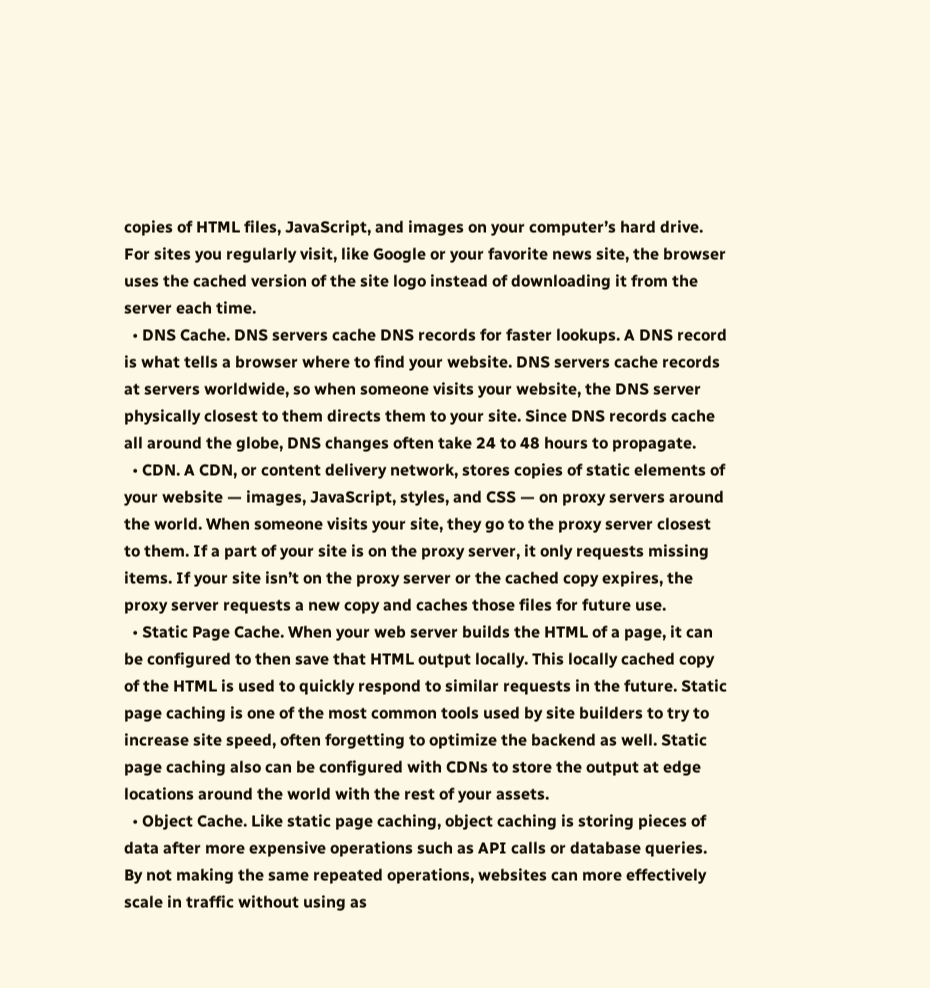copies of HTML files, JavaScript, and images on your computer’s hard drive. For sites you regularly visit, like Google or your favorite news site, the browser uses the cached version of the site logo instead of downloading it from the server each time.
  • DNS Cache. DNS servers cache DNS records for faster lookups. A DNS record is what tells a browser where to find your website. DNS servers cache records at servers worldwide, so when someone visits your website, the DNS server physically closest to them directs them to your site. Since DNS records cache all around the globe, DNS changes often take 24 to 48 hours to propagate.
  • CDN. A CDN, or content delivery network, stores copies of static elements of your website — images, JavaScript, styles, and CSS — on proxy servers around the world. When someone visits your site, they go to the proxy server closest to them. If a part of your site is on the proxy server, it only requests missing items. If your site isn’t on the proxy server or the cached copy expires, the proxy server requests a new copy and caches those files for future use.
  • Static Page Cache. When your web server builds the HTML of a page, it can be configured to then save that HTML output locally. This locally cached copy of the HTML is used to quickly respond to similar requests in the future. Static page caching is one of the most common tools used by site builders to try to increase site speed, often forgetting to optimize the backend as well. Static page caching also can be configured with CDNs to store the output at edge locations around the world with the rest of your assets.
  • Object Cache. Like static page caching, object caching is storing pieces of data after more expensive operations such as API calls or database queries. By not making the same repeated operations, websites can more effectively scale in traffic without using as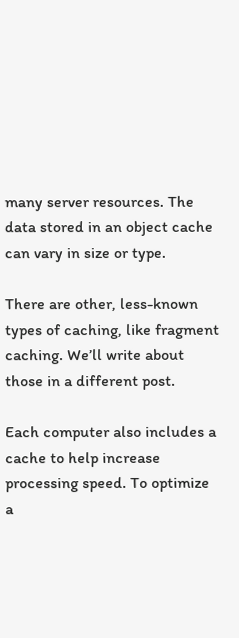many server resources. The data stored in an object cache can vary in size or type.

There are other, less-known types of caching, like fragment caching. We’ll write about those in a different post.

Each computer also includes a cache to help increase processing speed. To optimize a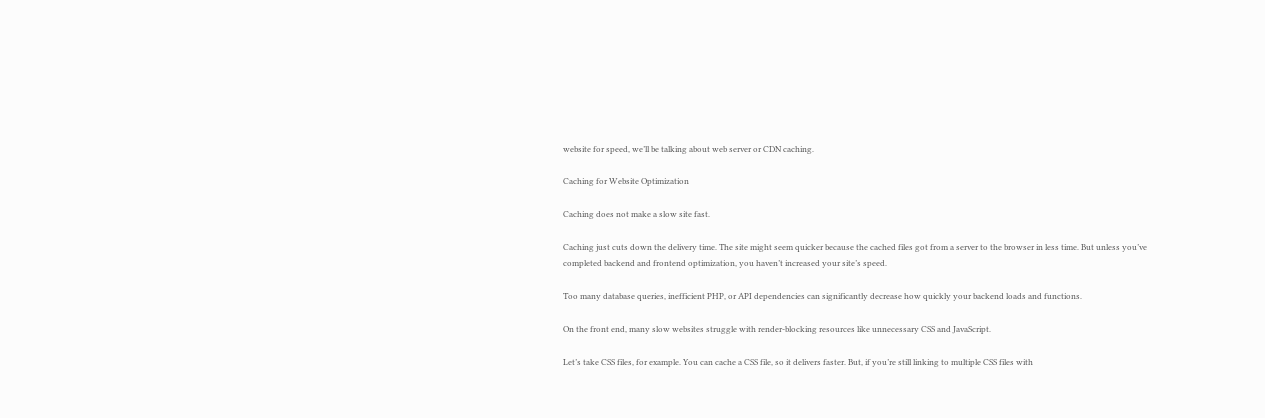website for speed, we’ll be talking about web server or CDN caching.

Caching for Website Optimization

Caching does not make a slow site fast.

Caching just cuts down the delivery time. The site might seem quicker because the cached files got from a server to the browser in less time. But unless you’ve completed backend and frontend optimization, you haven’t increased your site’s speed.

Too many database queries, inefficient PHP, or API dependencies can significantly decrease how quickly your backend loads and functions.

On the front end, many slow websites struggle with render-blocking resources like unnecessary CSS and JavaScript.

Let’s take CSS files, for example. You can cache a CSS file, so it delivers faster. But, if you’re still linking to multiple CSS files with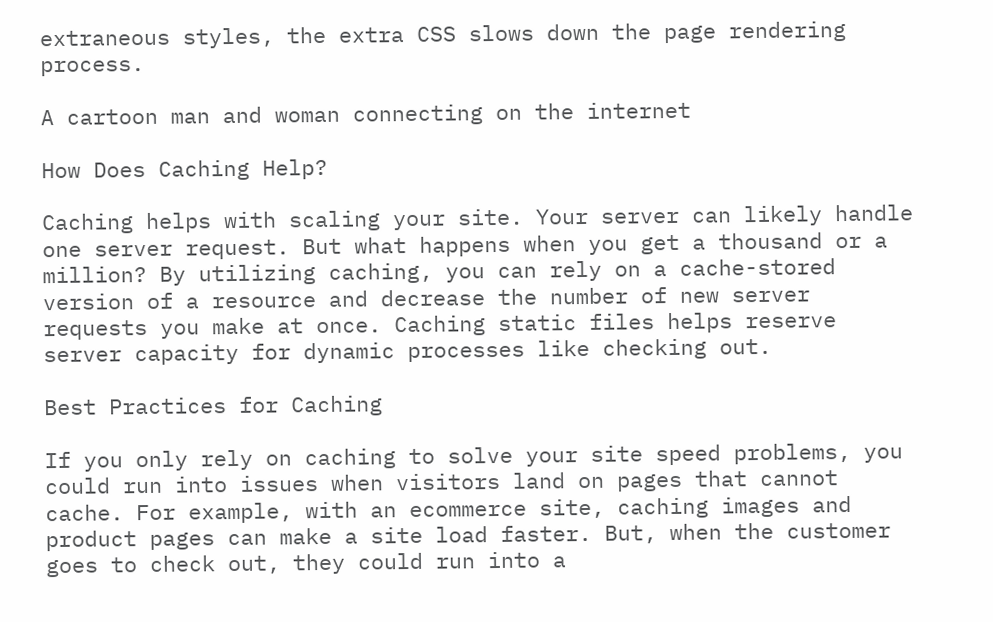extraneous styles, the extra CSS slows down the page rendering process.

A cartoon man and woman connecting on the internet

How Does Caching Help?

Caching helps with scaling your site. Your server can likely handle one server request. But what happens when you get a thousand or a million? By utilizing caching, you can rely on a cache-stored version of a resource and decrease the number of new server requests you make at once. Caching static files helps reserve server capacity for dynamic processes like checking out.

Best Practices for Caching

If you only rely on caching to solve your site speed problems, you could run into issues when visitors land on pages that cannot cache. For example, with an ecommerce site, caching images and product pages can make a site load faster. But, when the customer goes to check out, they could run into a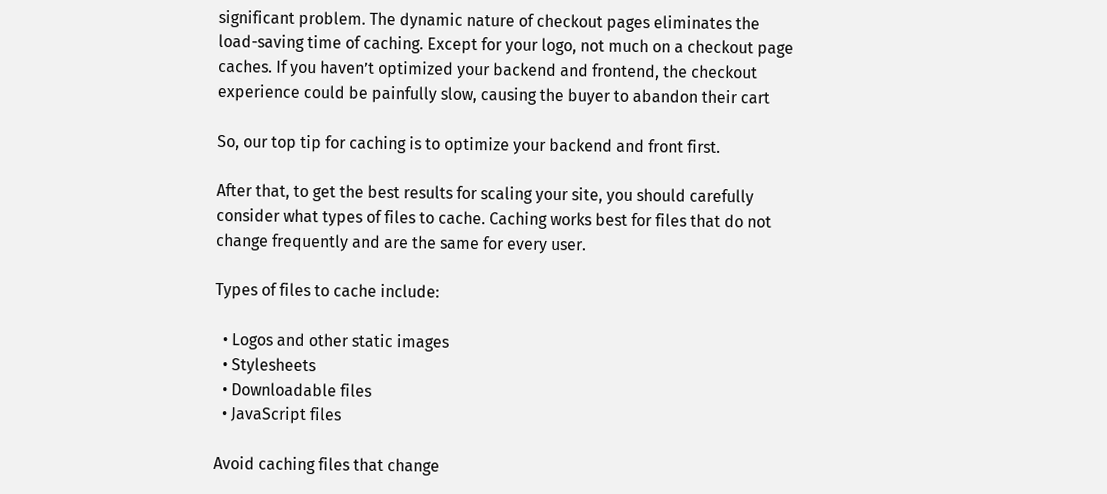significant problem. The dynamic nature of checkout pages eliminates the load-saving time of caching. Except for your logo, not much on a checkout page caches. If you haven’t optimized your backend and frontend, the checkout experience could be painfully slow, causing the buyer to abandon their cart

So, our top tip for caching is to optimize your backend and front first.

After that, to get the best results for scaling your site, you should carefully consider what types of files to cache. Caching works best for files that do not change frequently and are the same for every user.

Types of files to cache include:

  • Logos and other static images
  • Stylesheets
  • Downloadable files
  • JavaScript files

Avoid caching files that change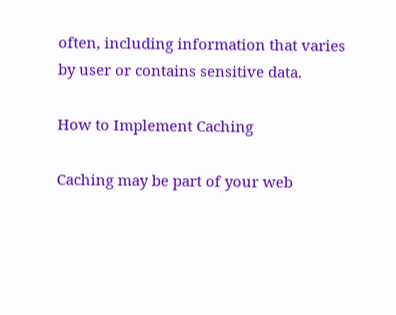often, including information that varies by user or contains sensitive data.

How to Implement Caching

Caching may be part of your web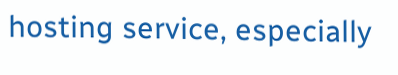hosting service, especially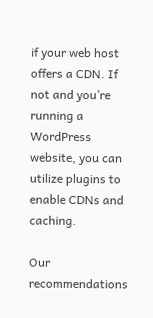if your web host offers a CDN. If not and you’re running a WordPress website, you can utilize plugins to enable CDNs and caching.

Our recommendations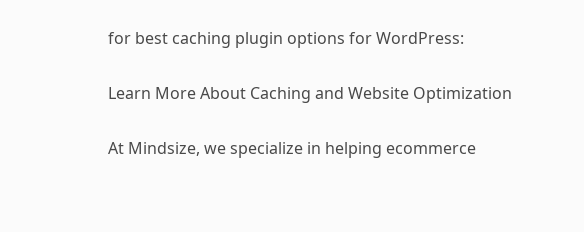for best caching plugin options for WordPress:

Learn More About Caching and Website Optimization

At Mindsize, we specialize in helping ecommerce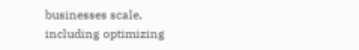businesses scale, including optimizing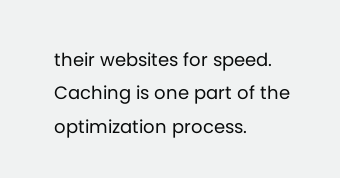their websites for speed. Caching is one part of the optimization process.